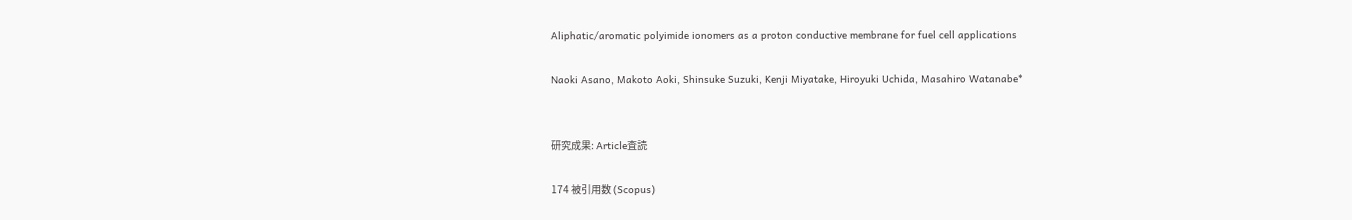Aliphatic/aromatic polyimide ionomers as a proton conductive membrane for fuel cell applications

Naoki Asano, Makoto Aoki, Shinsuke Suzuki, Kenji Miyatake, Hiroyuki Uchida, Masahiro Watanabe*


研究成果: Article査読

174 被引用数 (Scopus)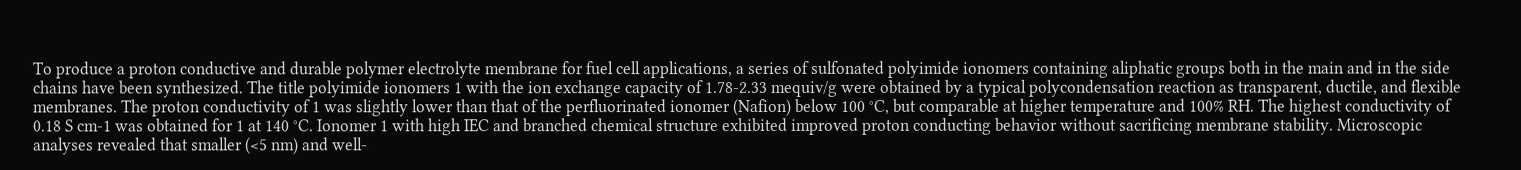To produce a proton conductive and durable polymer electrolyte membrane for fuel cell applications, a series of sulfonated polyimide ionomers containing aliphatic groups both in the main and in the side chains have been synthesized. The title polyimide ionomers 1 with the ion exchange capacity of 1.78-2.33 mequiv/g were obtained by a typical polycondensation reaction as transparent, ductile, and flexible membranes. The proton conductivity of 1 was slightly lower than that of the perfluorinated ionomer (Nafion) below 100 °C, but comparable at higher temperature and 100% RH. The highest conductivity of 0.18 S cm-1 was obtained for 1 at 140 °C. Ionomer 1 with high IEC and branched chemical structure exhibited improved proton conducting behavior without sacrificing membrane stability. Microscopic analyses revealed that smaller (<5 nm) and well-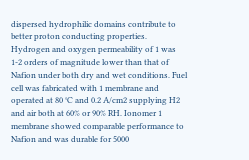dispersed hydrophilic domains contribute to better proton conducting properties. Hydrogen and oxygen permeability of 1 was 1-2 orders of magnitude lower than that of Nafion under both dry and wet conditions. Fuel cell was fabricated with 1 membrane and operated at 80 °C and 0.2 A/cm2 supplying H2 and air both at 60% or 90% RH. Ionomer 1 membrane showed comparable performance to Nafion and was durable for 5000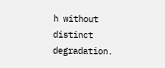h without distinct degradation.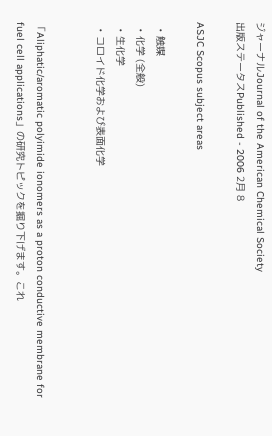ジャーナルJournal of the American Chemical Society
出版ステータスPublished - 2006 2月 8

ASJC Scopus subject areas

  • 触媒
  • 化学 (全般)
  • 生化学
  • コロイド化学および表面化学


「Aliphatic/aromatic polyimide ionomers as a proton conductive membrane for fuel cell applications」の研究トピックを掘り下げます。これ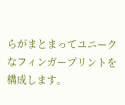らがまとまってユニークなフィンガープリントを構成します。